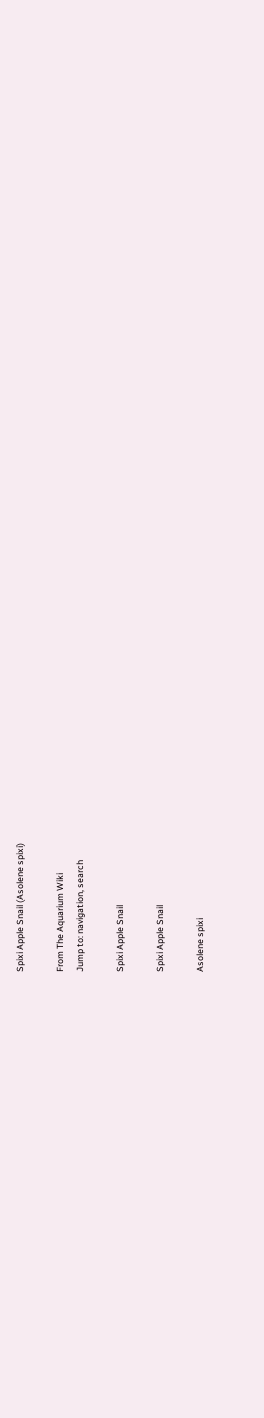Spixi Apple Snail (Asolene spixi)

From The Aquarium Wiki
Jump to: navigation, search

Spixi Apple Snail

Spixi Apple Snail

Asolene spixi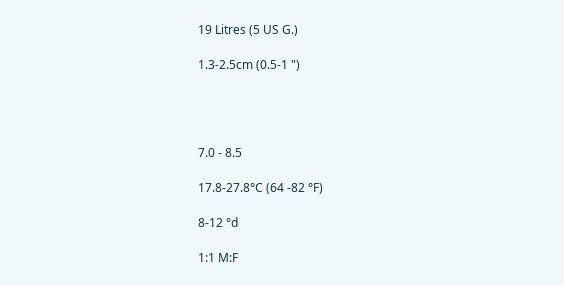19 Litres (5 US G.)

1.3-2.5cm (0.5-1 ")




7.0 - 8.5

17.8-27.8°C (64 -82 °F)

8-12 °d

1:1 M:F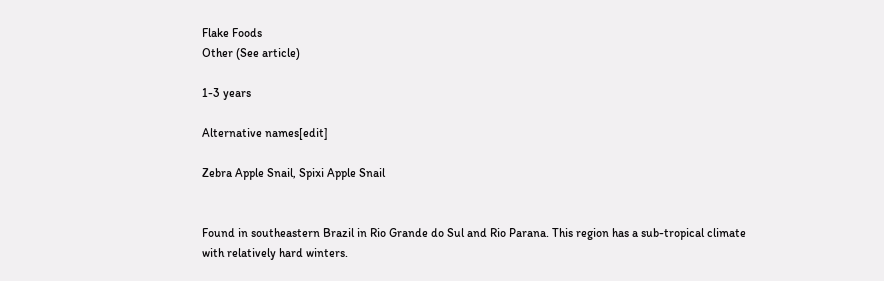Flake Foods
Other (See article)

1-3 years

Alternative names[edit]

Zebra Apple Snail, Spixi Apple Snail


Found in southeastern Brazil in Rio Grande do Sul and Rio Parana. This region has a sub-tropical climate with relatively hard winters.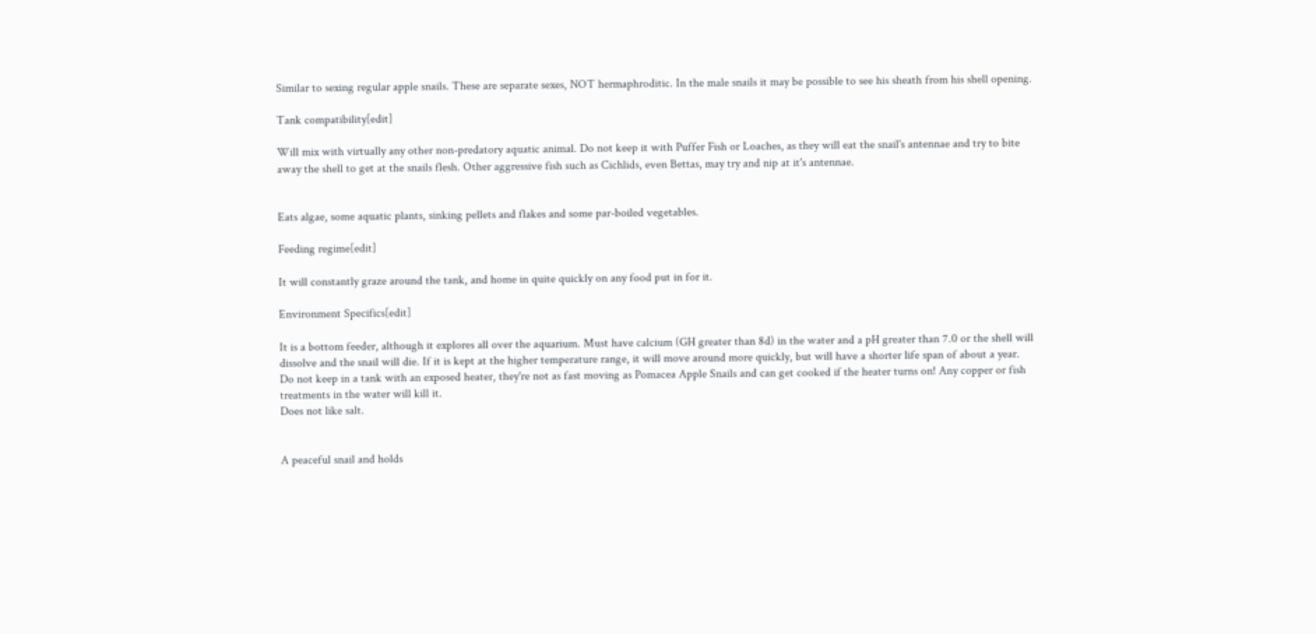Similar to sexing regular apple snails. These are separate sexes, NOT hermaphroditic. In the male snails it may be possible to see his sheath from his shell opening.

Tank compatibility[edit]

Will mix with virtually any other non-predatory aquatic animal. Do not keep it with Puffer Fish or Loaches, as they will eat the snail's antennae and try to bite away the shell to get at the snails flesh. Other aggressive fish such as Cichlids, even Bettas, may try and nip at it's antennae.


Eats algae, some aquatic plants, sinking pellets and flakes and some par-boiled vegetables.

Feeding regime[edit]

It will constantly graze around the tank, and home in quite quickly on any food put in for it.

Environment Specifics[edit]

It is a bottom feeder, although it explores all over the aquarium. Must have calcium (GH greater than 8d) in the water and a pH greater than 7.0 or the shell will dissolve and the snail will die. If it is kept at the higher temperature range, it will move around more quickly, but will have a shorter life span of about a year.
Do not keep in a tank with an exposed heater, they're not as fast moving as Pomacea Apple Snails and can get cooked if the heater turns on! Any copper or fish treatments in the water will kill it.
Does not like salt.


A peaceful snail and holds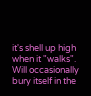it's shell up high when it "walks". Will occasionally bury itself in the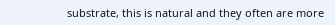substrate, this is natural and they often are more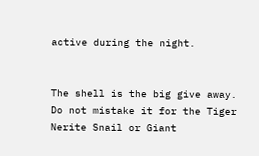active during the night.


The shell is the big give away. Do not mistake it for the Tiger Nerite Snail or Giant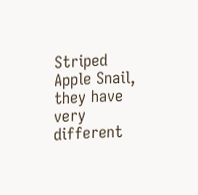Striped Apple Snail, they have very different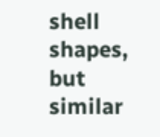shell shapes, but similar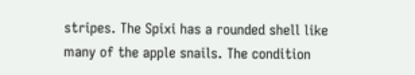stripes. The Spixi has a rounded shell like many of the apple snails. The condition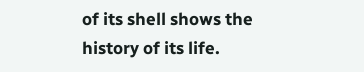of its shell shows the history of its life.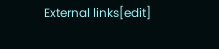External links[edit]